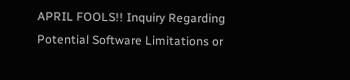APRIL FOOLS!! Inquiry Regarding Potential Software Limitations or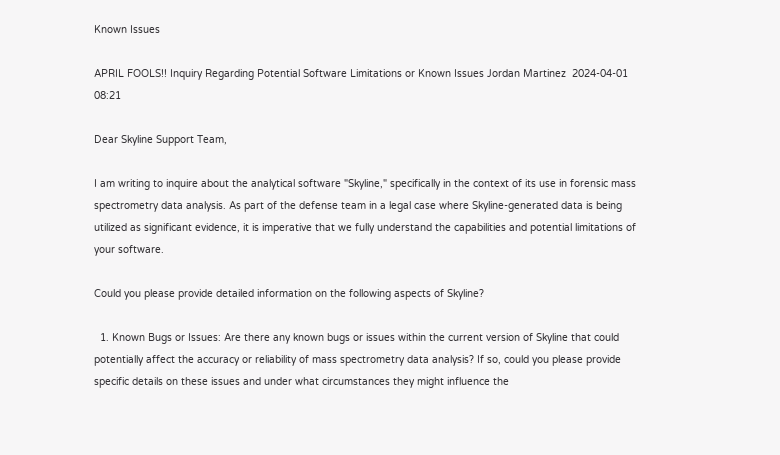Known Issues

APRIL FOOLS!! Inquiry Regarding Potential Software Limitations or Known Issues Jordan Martinez  2024-04-01 08:21

Dear Skyline Support Team,

I am writing to inquire about the analytical software "Skyline," specifically in the context of its use in forensic mass spectrometry data analysis. As part of the defense team in a legal case where Skyline-generated data is being utilized as significant evidence, it is imperative that we fully understand the capabilities and potential limitations of your software.

Could you please provide detailed information on the following aspects of Skyline?

  1. Known Bugs or Issues: Are there any known bugs or issues within the current version of Skyline that could potentially affect the accuracy or reliability of mass spectrometry data analysis? If so, could you please provide specific details on these issues and under what circumstances they might influence the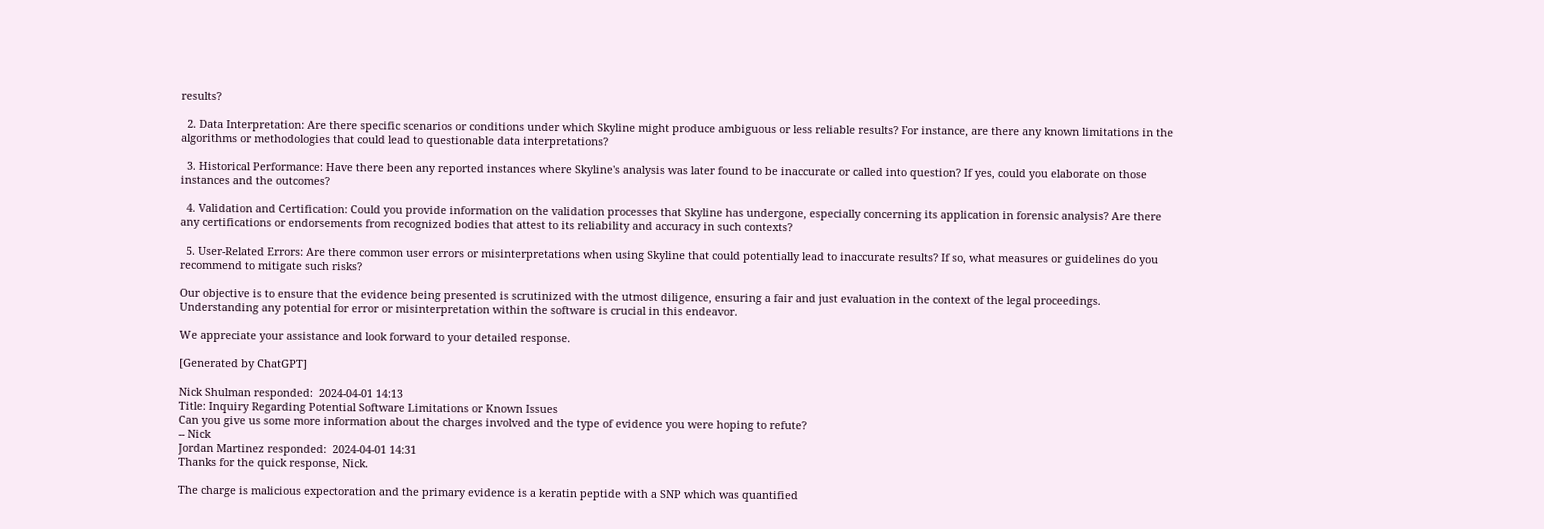results?

  2. Data Interpretation: Are there specific scenarios or conditions under which Skyline might produce ambiguous or less reliable results? For instance, are there any known limitations in the algorithms or methodologies that could lead to questionable data interpretations?

  3. Historical Performance: Have there been any reported instances where Skyline's analysis was later found to be inaccurate or called into question? If yes, could you elaborate on those instances and the outcomes?

  4. Validation and Certification: Could you provide information on the validation processes that Skyline has undergone, especially concerning its application in forensic analysis? Are there any certifications or endorsements from recognized bodies that attest to its reliability and accuracy in such contexts?

  5. User-Related Errors: Are there common user errors or misinterpretations when using Skyline that could potentially lead to inaccurate results? If so, what measures or guidelines do you recommend to mitigate such risks?

Our objective is to ensure that the evidence being presented is scrutinized with the utmost diligence, ensuring a fair and just evaluation in the context of the legal proceedings. Understanding any potential for error or misinterpretation within the software is crucial in this endeavor.

We appreciate your assistance and look forward to your detailed response.

[Generated by ChatGPT]

Nick Shulman responded:  2024-04-01 14:13
Title: Inquiry Regarding Potential Software Limitations or Known Issues
Can you give us some more information about the charges involved and the type of evidence you were hoping to refute?
-- Nick
Jordan Martinez responded:  2024-04-01 14:31
Thanks for the quick response, Nick.

The charge is malicious expectoration and the primary evidence is a keratin peptide with a SNP which was quantified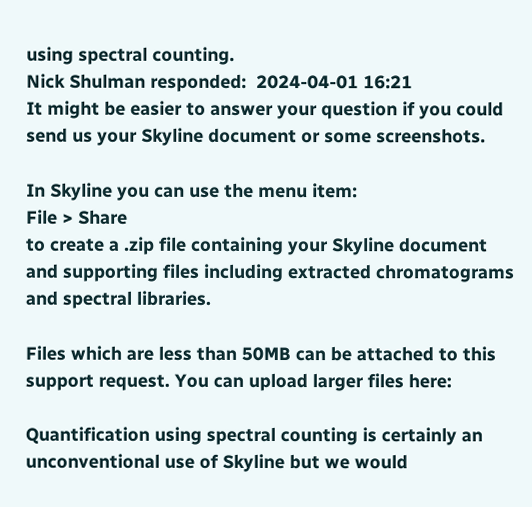using spectral counting.
Nick Shulman responded:  2024-04-01 16:21
It might be easier to answer your question if you could send us your Skyline document or some screenshots.

In Skyline you can use the menu item:
File > Share
to create a .zip file containing your Skyline document and supporting files including extracted chromatograms and spectral libraries.

Files which are less than 50MB can be attached to this support request. You can upload larger files here:

Quantification using spectral counting is certainly an unconventional use of Skyline but we would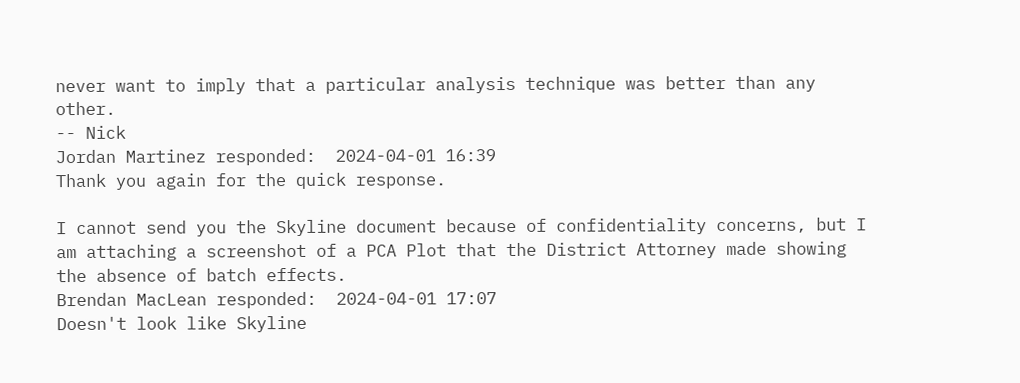never want to imply that a particular analysis technique was better than any other.
-- Nick
Jordan Martinez responded:  2024-04-01 16:39
Thank you again for the quick response.

I cannot send you the Skyline document because of confidentiality concerns, but I am attaching a screenshot of a PCA Plot that the District Attorney made showing the absence of batch effects.
Brendan MacLean responded:  2024-04-01 17:07
Doesn't look like Skyline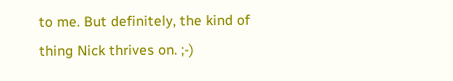to me. But definitely, the kind of thing Nick thrives on. ;-)